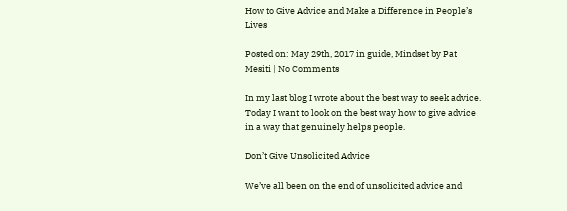How to Give Advice and Make a Difference in People’s Lives

Posted on: May 29th, 2017 in guide, Mindset by Pat Mesiti | No Comments

In my last blog I wrote about the best way to seek advice. Today I want to look on the best way how to give advice in a way that genuinely helps people.

Don’t Give Unsolicited Advice

We’ve all been on the end of unsolicited advice and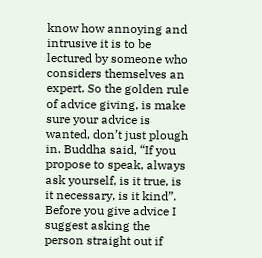know how annoying and intrusive it is to be lectured by someone who considers themselves an expert. So the golden rule of advice giving, is make sure your advice is wanted, don’t just plough in. Buddha said, “If you propose to speak, always ask yourself, is it true, is it necessary, is it kind”. Before you give advice I suggest asking the person straight out if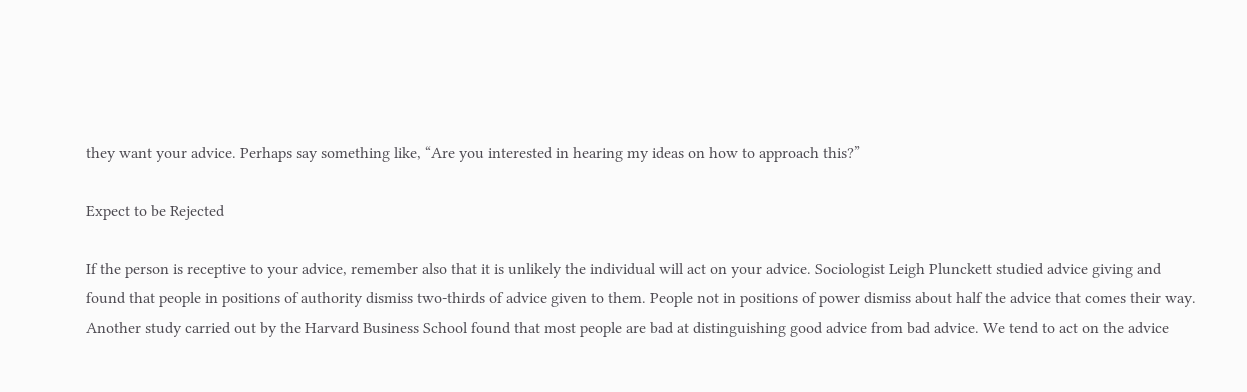they want your advice. Perhaps say something like, “Are you interested in hearing my ideas on how to approach this?”

Expect to be Rejected

If the person is receptive to your advice, remember also that it is unlikely the individual will act on your advice. Sociologist Leigh Plunckett studied advice giving and found that people in positions of authority dismiss two-thirds of advice given to them. People not in positions of power dismiss about half the advice that comes their way. Another study carried out by the Harvard Business School found that most people are bad at distinguishing good advice from bad advice. We tend to act on the advice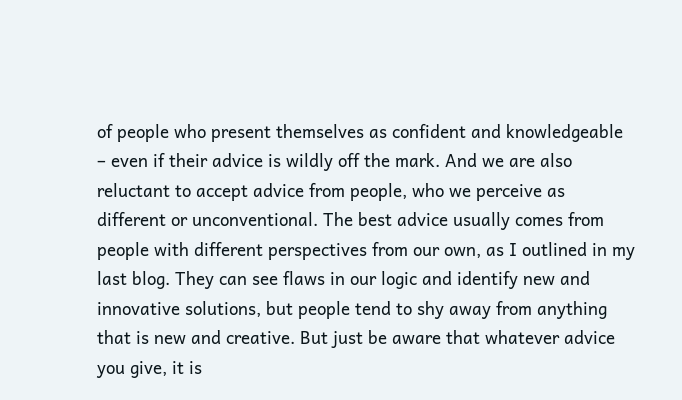of people who present themselves as confident and knowledgeable – even if their advice is wildly off the mark. And we are also reluctant to accept advice from people, who we perceive as different or unconventional. The best advice usually comes from people with different perspectives from our own, as I outlined in my last blog. They can see flaws in our logic and identify new and innovative solutions, but people tend to shy away from anything that is new and creative. But just be aware that whatever advice you give, it is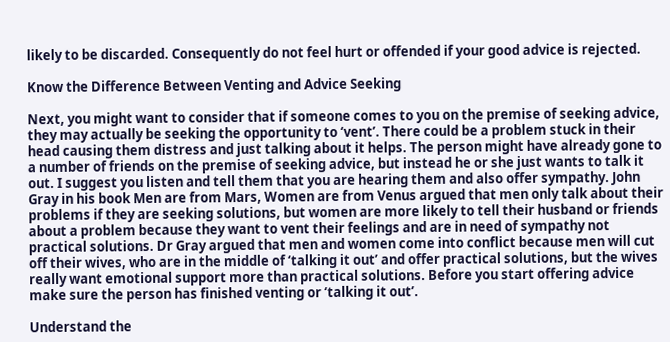likely to be discarded. Consequently do not feel hurt or offended if your good advice is rejected.

Know the Difference Between Venting and Advice Seeking

Next, you might want to consider that if someone comes to you on the premise of seeking advice, they may actually be seeking the opportunity to ‘vent’. There could be a problem stuck in their head causing them distress and just talking about it helps. The person might have already gone to a number of friends on the premise of seeking advice, but instead he or she just wants to talk it out. I suggest you listen and tell them that you are hearing them and also offer sympathy. John Gray in his book Men are from Mars, Women are from Venus argued that men only talk about their problems if they are seeking solutions, but women are more likely to tell their husband or friends about a problem because they want to vent their feelings and are in need of sympathy not practical solutions. Dr Gray argued that men and women come into conflict because men will cut off their wives, who are in the middle of ‘talking it out’ and offer practical solutions, but the wives really want emotional support more than practical solutions. Before you start offering advice make sure the person has finished venting or ‘talking it out’.

Understand the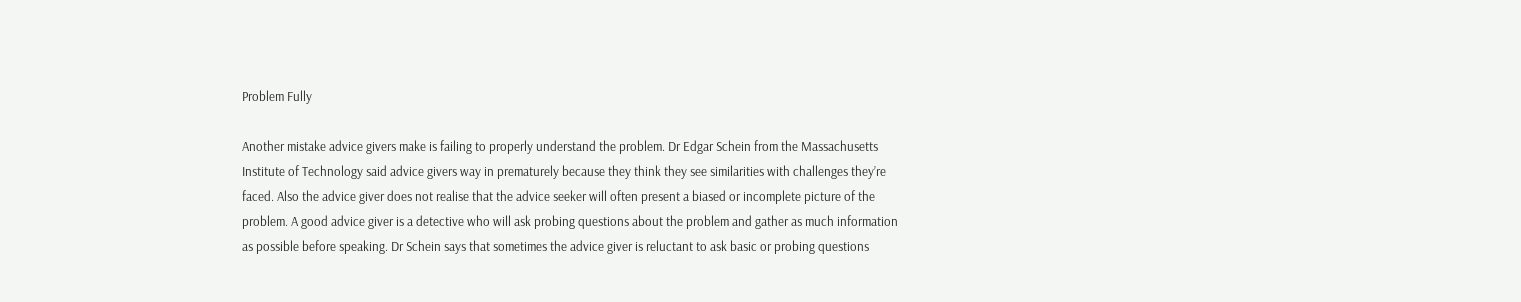Problem Fully

Another mistake advice givers make is failing to properly understand the problem. Dr Edgar Schein from the Massachusetts Institute of Technology said advice givers way in prematurely because they think they see similarities with challenges they’re faced. Also the advice giver does not realise that the advice seeker will often present a biased or incomplete picture of the problem. A good advice giver is a detective who will ask probing questions about the problem and gather as much information as possible before speaking. Dr Schein says that sometimes the advice giver is reluctant to ask basic or probing questions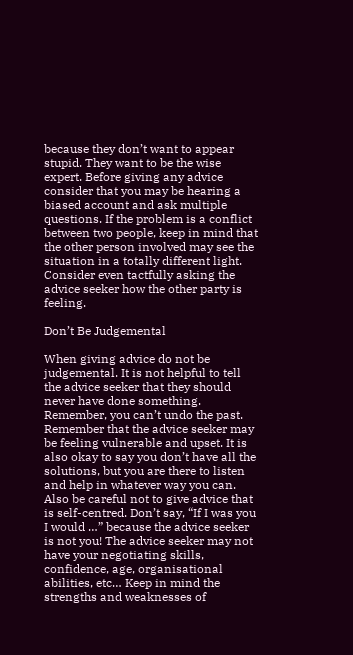because they don’t want to appear stupid. They want to be the wise expert. Before giving any advice consider that you may be hearing a biased account and ask multiple questions. If the problem is a conflict between two people, keep in mind that the other person involved may see the situation in a totally different light. Consider even tactfully asking the advice seeker how the other party is feeling.

Don’t Be Judgemental

When giving advice do not be judgemental. It is not helpful to tell the advice seeker that they should never have done something. Remember, you can’t undo the past. Remember that the advice seeker may be feeling vulnerable and upset. It is also okay to say you don’t have all the solutions, but you are there to listen and help in whatever way you can. Also be careful not to give advice that is self-centred. Don’t say, “If I was you I would …” because the advice seeker is not you! The advice seeker may not have your negotiating skills, confidence, age, organisational abilities, etc… Keep in mind the strengths and weaknesses of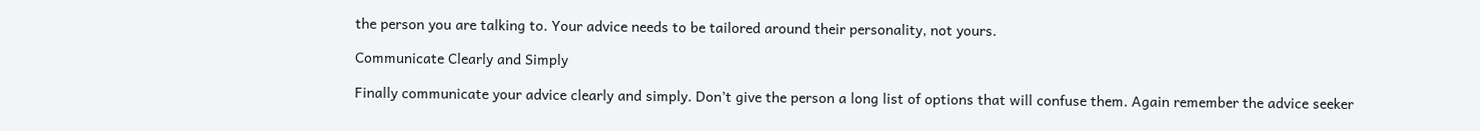the person you are talking to. Your advice needs to be tailored around their personality, not yours.

Communicate Clearly and Simply

Finally communicate your advice clearly and simply. Don’t give the person a long list of options that will confuse them. Again remember the advice seeker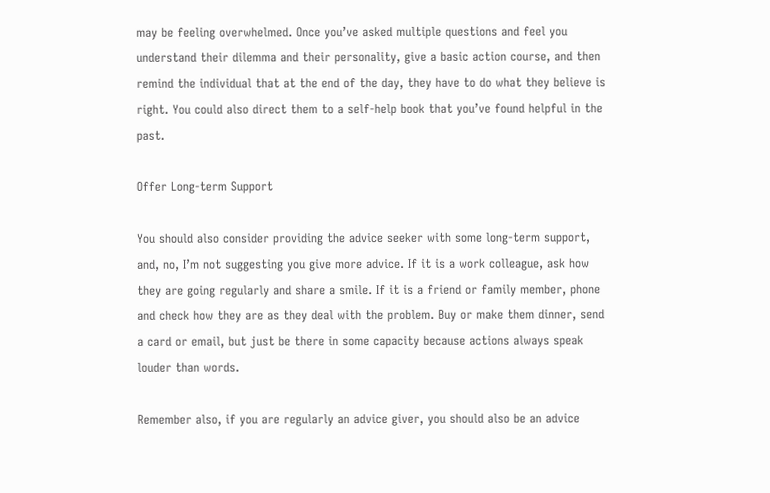may be feeling overwhelmed. Once you’ve asked multiple questions and feel you understand their dilemma and their personality, give a basic action course, and then remind the individual that at the end of the day, they have to do what they believe is right. You could also direct them to a self-help book that you’ve found helpful in the past.

Offer Long-term Support

You should also consider providing the advice seeker with some long-term support, and, no, I’m not suggesting you give more advice. If it is a work colleague, ask how they are going regularly and share a smile. If it is a friend or family member, phone and check how they are as they deal with the problem. Buy or make them dinner, send a card or email, but just be there in some capacity because actions always speak louder than words.

Remember also, if you are regularly an advice giver, you should also be an advice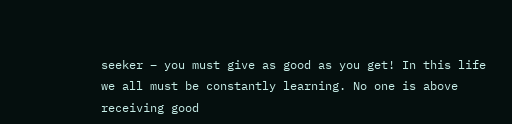seeker – you must give as good as you get! In this life we all must be constantly learning. No one is above receiving good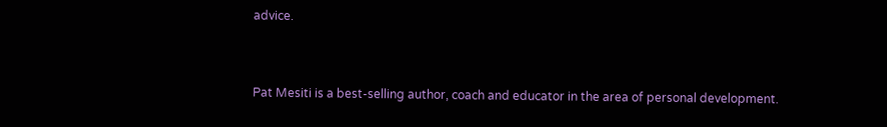advice.


Pat Mesiti is a best-selling author, coach and educator in the area of personal development.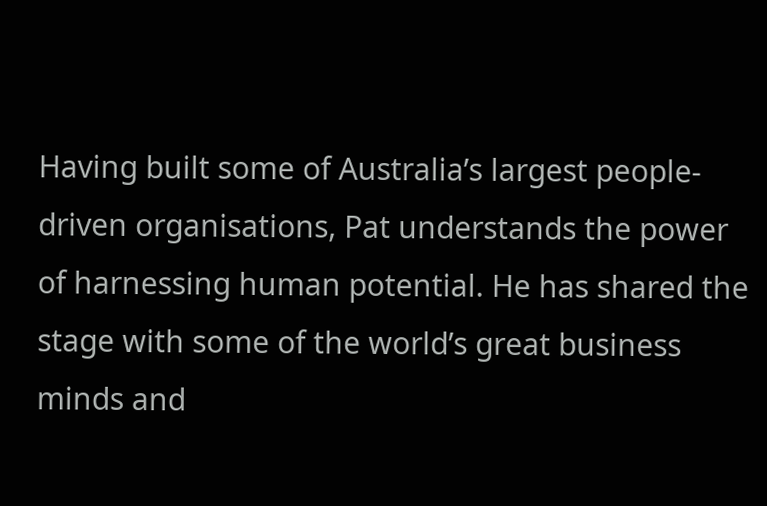Having built some of Australia’s largest people-driven organisations, Pat understands the power of harnessing human potential. He has shared the stage with some of the world’s great business minds and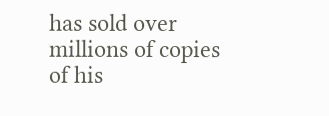has sold over millions of copies of his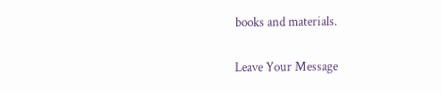books and materials.


Leave Your Message